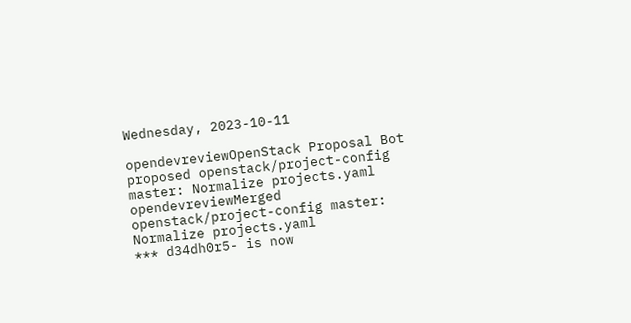Wednesday, 2023-10-11

opendevreviewOpenStack Proposal Bot proposed openstack/project-config master: Normalize projects.yaml
opendevreviewMerged openstack/project-config master: Normalize projects.yaml
*** d34dh0r5- is now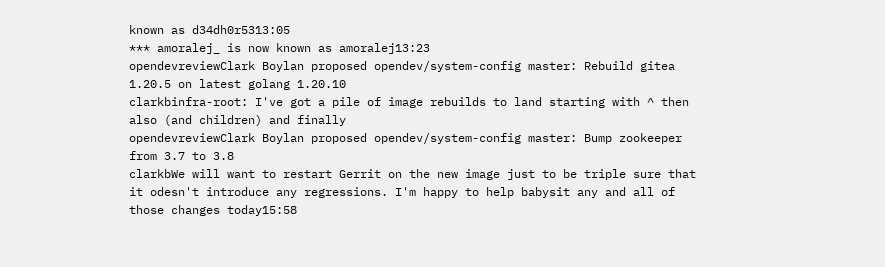known as d34dh0r5313:05
*** amoralej_ is now known as amoralej13:23
opendevreviewClark Boylan proposed opendev/system-config master: Rebuild gitea 1.20.5 on latest golang 1.20.10
clarkbinfra-root: I've got a pile of image rebuilds to land starting with ^ then also (and children) and finally
opendevreviewClark Boylan proposed opendev/system-config master: Bump zookeeper from 3.7 to 3.8
clarkbWe will want to restart Gerrit on the new image just to be triple sure that it odesn't introduce any regressions. I'm happy to help babysit any and all of those changes today15:58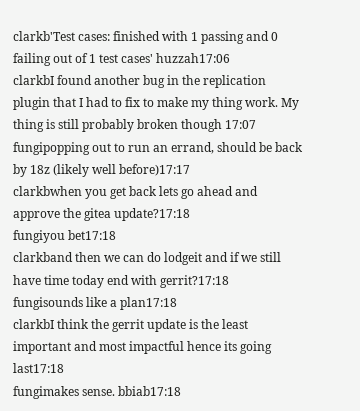clarkb'Test cases: finished with 1 passing and 0 failing out of 1 test cases' huzzah17:06
clarkbI found another bug in the replication plugin that I had to fix to make my thing work. My thing is still probably broken though 17:07
fungipopping out to run an errand, should be back by 18z (likely well before)17:17
clarkbwhen you get back lets go ahead and approve the gitea update?17:18
fungiyou bet17:18
clarkband then we can do lodgeit and if we still have time today end with gerrit?17:18
fungisounds like a plan17:18
clarkbI think the gerrit update is the least important and most impactful hence its going last17:18
fungimakes sense. bbiab17:18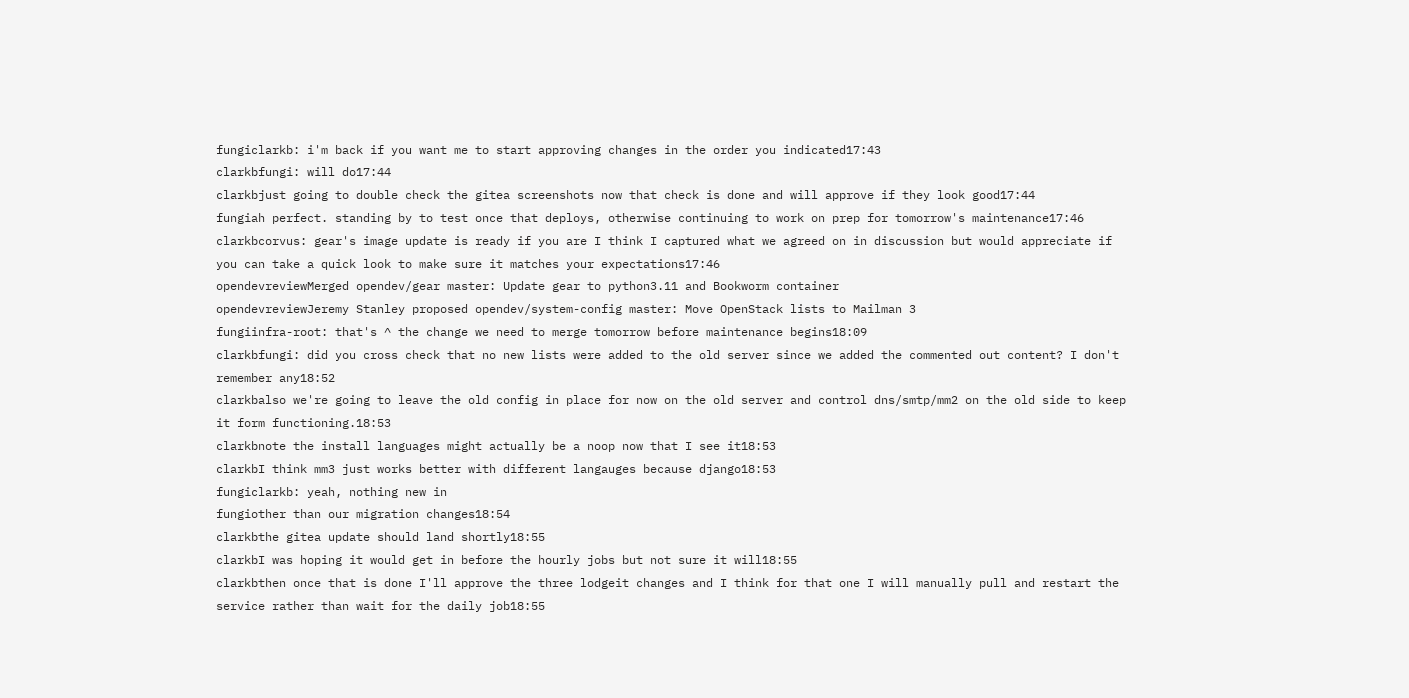fungiclarkb: i'm back if you want me to start approving changes in the order you indicated17:43
clarkbfungi: will do17:44
clarkbjust going to double check the gitea screenshots now that check is done and will approve if they look good17:44
fungiah perfect. standing by to test once that deploys, otherwise continuing to work on prep for tomorrow's maintenance17:46
clarkbcorvus: gear's image update is ready if you are I think I captured what we agreed on in discussion but would appreciate if you can take a quick look to make sure it matches your expectations17:46
opendevreviewMerged opendev/gear master: Update gear to python3.11 and Bookworm container
opendevreviewJeremy Stanley proposed opendev/system-config master: Move OpenStack lists to Mailman 3
fungiinfra-root: that's ^ the change we need to merge tomorrow before maintenance begins18:09
clarkbfungi: did you cross check that no new lists were added to the old server since we added the commented out content? I don't remember any18:52
clarkbalso we're going to leave the old config in place for now on the old server and control dns/smtp/mm2 on the old side to keep it form functioning.18:53
clarkbnote the install languages might actually be a noop now that I see it18:53
clarkbI think mm3 just works better with different langauges because django18:53
fungiclarkb: yeah, nothing new in
fungiother than our migration changes18:54
clarkbthe gitea update should land shortly18:55
clarkbI was hoping it would get in before the hourly jobs but not sure it will18:55
clarkbthen once that is done I'll approve the three lodgeit changes and I think for that one I will manually pull and restart the service rather than wait for the daily job18:55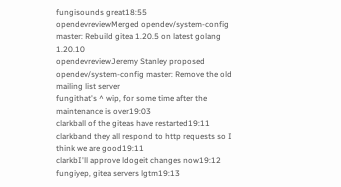fungisounds great18:55
opendevreviewMerged opendev/system-config master: Rebuild gitea 1.20.5 on latest golang 1.20.10
opendevreviewJeremy Stanley proposed opendev/system-config master: Remove the old mailing list server
fungithat's ^ wip, for some time after the maintenance is over19:03
clarkball of the giteas have restarted19:11
clarkband they all respond to http requests so I think we are good19:11
clarkbI'll approve ldogeit changes now19:12
fungiyep, gitea servers lgtm19:13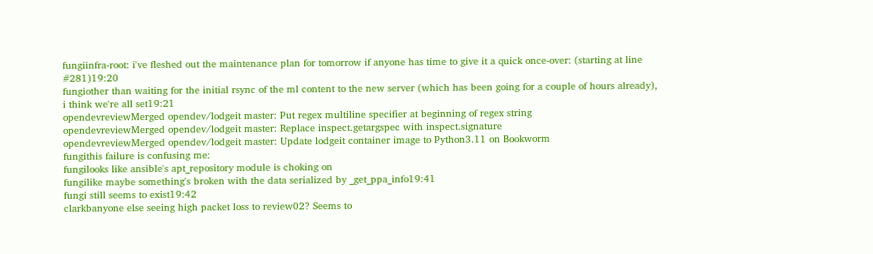fungiinfra-root: i've fleshed out the maintenance plan for tomorrow if anyone has time to give it a quick once-over: (starting at line #281)19:20
fungiother than waiting for the initial rsync of the ml content to the new server (which has been going for a couple of hours already), i think we're all set19:21
opendevreviewMerged opendev/lodgeit master: Put regex multiline specifier at beginning of regex string
opendevreviewMerged opendev/lodgeit master: Replace inspect.getargspec with inspect.signature
opendevreviewMerged opendev/lodgeit master: Update lodgeit container image to Python3.11 on Bookworm
fungithis failure is confusing me:
fungilooks like ansible's apt_repository module is choking on
fungilike maybe something's broken with the data serialized by _get_ppa_info19:41
fungi still seems to exist19:42
clarkbanyone else seeing high packet loss to review02? Seems to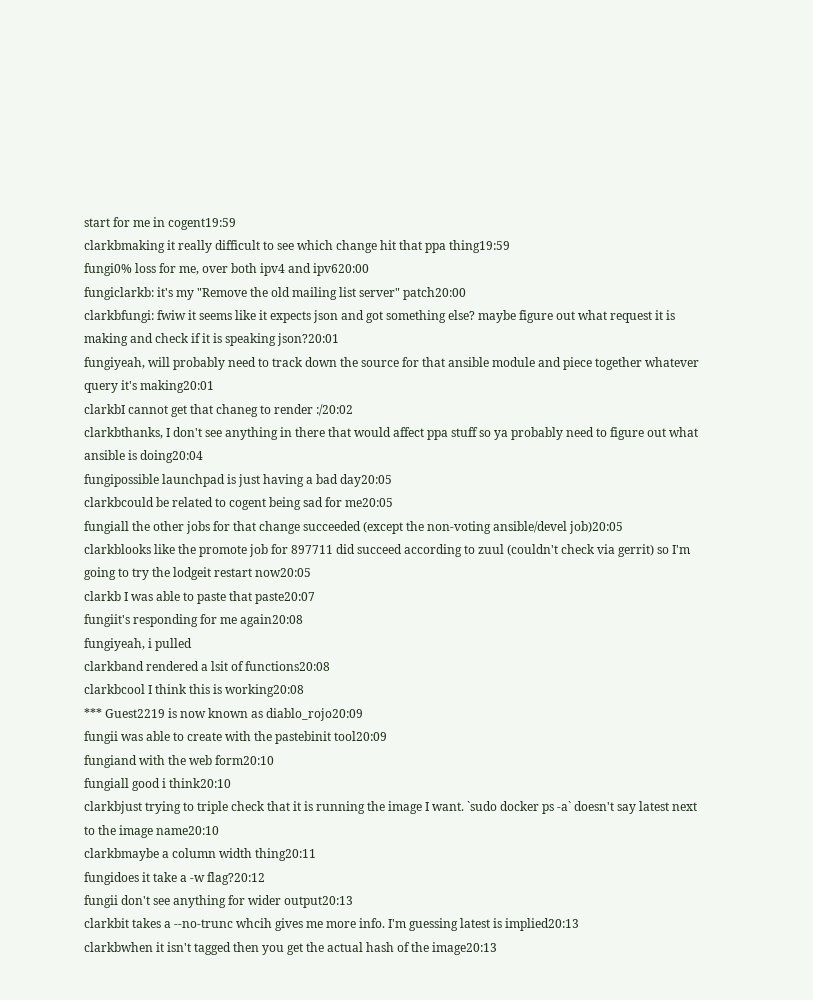start for me in cogent19:59
clarkbmaking it really difficult to see which change hit that ppa thing19:59
fungi0% loss for me, over both ipv4 and ipv620:00
fungiclarkb: it's my "Remove the old mailing list server" patch20:00
clarkbfungi: fwiw it seems like it expects json and got something else? maybe figure out what request it is making and check if it is speaking json?20:01
fungiyeah, will probably need to track down the source for that ansible module and piece together whatever query it's making20:01
clarkbI cannot get that chaneg to render :/20:02
clarkbthanks, I don't see anything in there that would affect ppa stuff so ya probably need to figure out what ansible is doing20:04
fungipossible launchpad is just having a bad day20:05
clarkbcould be related to cogent being sad for me20:05
fungiall the other jobs for that change succeeded (except the non-voting ansible/devel job)20:05
clarkblooks like the promote job for 897711 did succeed according to zuul (couldn't check via gerrit) so I'm going to try the lodgeit restart now20:05
clarkb I was able to paste that paste20:07
fungiit's responding for me again20:08
fungiyeah, i pulled
clarkband rendered a lsit of functions20:08
clarkbcool I think this is working20:08
*** Guest2219 is now known as diablo_rojo20:09
fungii was able to create with the pastebinit tool20:09
fungiand with the web form20:10
fungiall good i think20:10
clarkbjust trying to triple check that it is running the image I want. `sudo docker ps -a` doesn't say latest next to the image name20:10
clarkbmaybe a column width thing20:11
fungidoes it take a -w flag?20:12
fungii don't see anything for wider output20:13
clarkbit takes a --no-trunc whcih gives me more info. I'm guessing latest is implied20:13
clarkbwhen it isn't tagged then you get the actual hash of the image20:13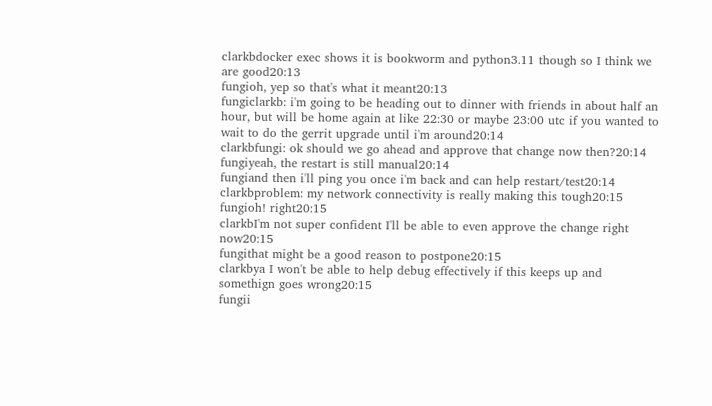clarkbdocker exec shows it is bookworm and python3.11 though so I think we are good20:13
fungioh, yep so that's what it meant20:13
fungiclarkb: i'm going to be heading out to dinner with friends in about half an hour, but will be home again at like 22:30 or maybe 23:00 utc if you wanted to wait to do the gerrit upgrade until i'm around20:14
clarkbfungi: ok should we go ahead and approve that change now then?20:14
fungiyeah, the restart is still manual20:14
fungiand then i'll ping you once i'm back and can help restart/test20:14
clarkbproblem: my network connectivity is really making this tough20:15
fungioh! right20:15
clarkbI'm not super confident I'll be able to even approve the change right now20:15
fungithat might be a good reason to postpone20:15
clarkbya I won't be able to help debug effectively if this keeps up and somethign goes wrong20:15
fungii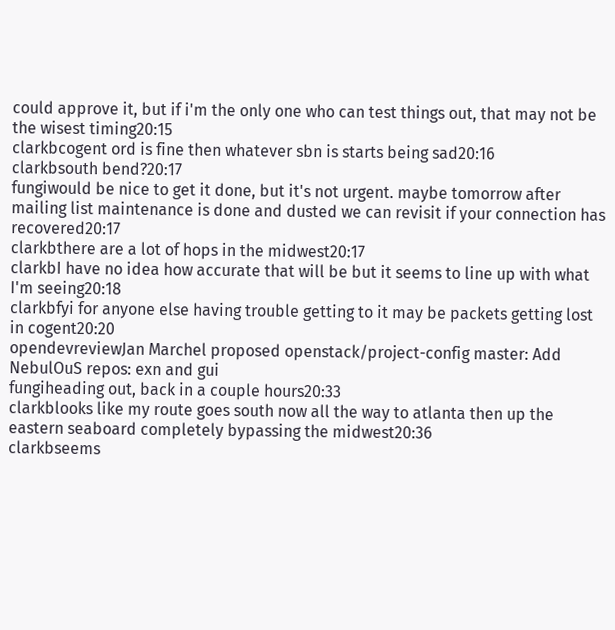could approve it, but if i'm the only one who can test things out, that may not be the wisest timing20:15
clarkbcogent ord is fine then whatever sbn is starts being sad20:16
clarkbsouth bend?20:17
fungiwould be nice to get it done, but it's not urgent. maybe tomorrow after mailing list maintenance is done and dusted we can revisit if your connection has recovered20:17
clarkbthere are a lot of hops in the midwest20:17
clarkbI have no idea how accurate that will be but it seems to line up with what I'm seeing20:18
clarkbfyi for anyone else having trouble getting to it may be packets getting lost in cogent20:20
opendevreviewJan Marchel proposed openstack/project-config master: Add NebulOuS repos: exn and gui
fungiheading out, back in a couple hours20:33
clarkblooks like my route goes south now all the way to atlanta then up the eastern seaboard completely bypassing the midwest20:36
clarkbseems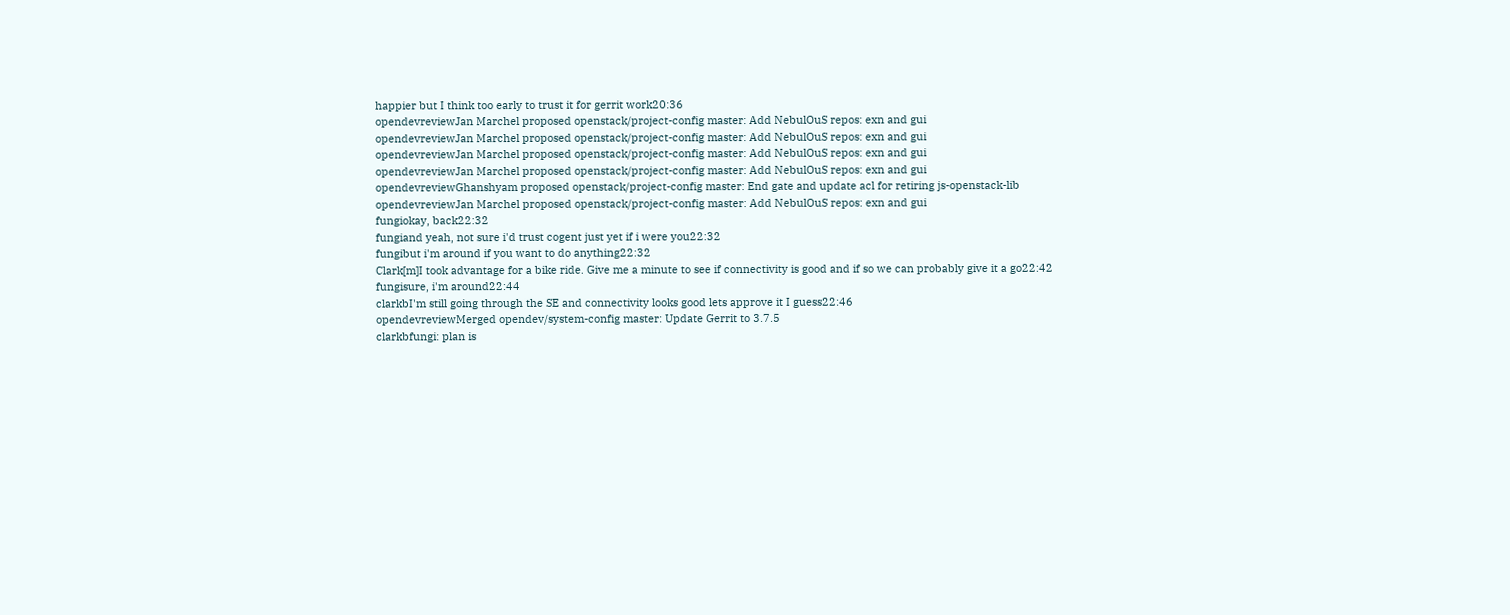happier but I think too early to trust it for gerrit work20:36
opendevreviewJan Marchel proposed openstack/project-config master: Add NebulOuS repos: exn and gui
opendevreviewJan Marchel proposed openstack/project-config master: Add NebulOuS repos: exn and gui
opendevreviewJan Marchel proposed openstack/project-config master: Add NebulOuS repos: exn and gui
opendevreviewJan Marchel proposed openstack/project-config master: Add NebulOuS repos: exn and gui
opendevreviewGhanshyam proposed openstack/project-config master: End gate and update acl for retiring js-openstack-lib
opendevreviewJan Marchel proposed openstack/project-config master: Add NebulOuS repos: exn and gui
fungiokay, back22:32
fungiand yeah, not sure i'd trust cogent just yet if i were you22:32
fungibut i'm around if you want to do anything22:32
Clark[m]I took advantage for a bike ride. Give me a minute to see if connectivity is good and if so we can probably give it a go22:42
fungisure, i'm around22:44
clarkbI'm still going through the SE and connectivity looks good lets approve it I guess22:46
opendevreviewMerged opendev/system-config master: Update Gerrit to 3.7.5
clarkbfungi: plan is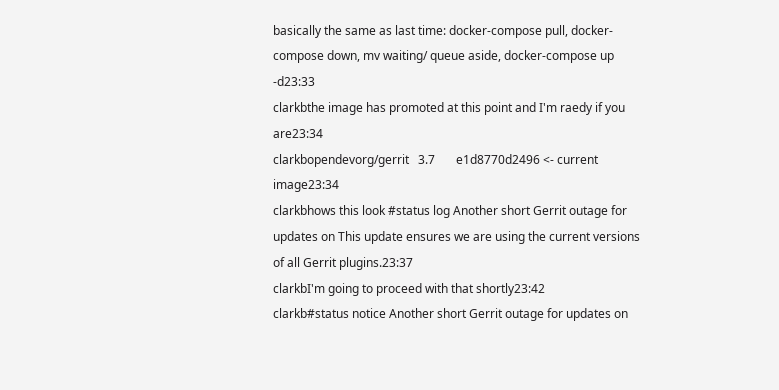basically the same as last time: docker-compose pull, docker-compose down, mv waiting/ queue aside, docker-compose up -d23:33
clarkbthe image has promoted at this point and I'm raedy if you are23:34
clarkbopendevorg/gerrit   3.7       e1d8770d2496 <- current image23:34
clarkbhows this look #status log Another short Gerrit outage for updates on This update ensures we are using the current versions of all Gerrit plugins.23:37
clarkbI'm going to proceed with that shortly23:42
clarkb#status notice Another short Gerrit outage for updates on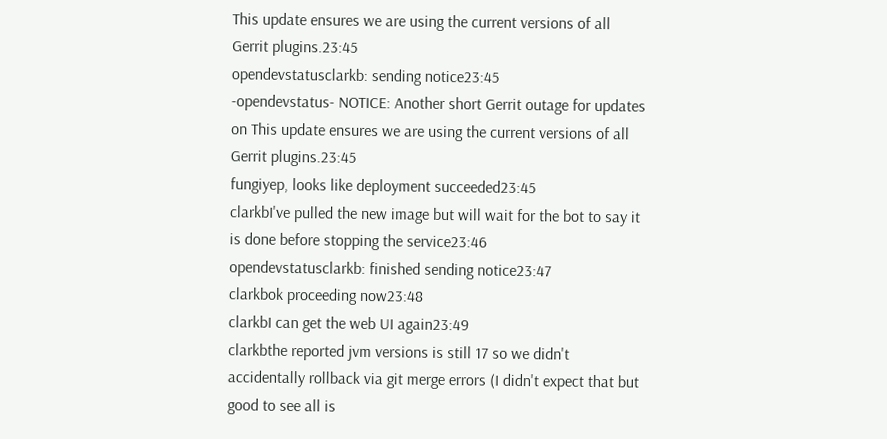This update ensures we are using the current versions of all Gerrit plugins.23:45
opendevstatusclarkb: sending notice23:45
-opendevstatus- NOTICE: Another short Gerrit outage for updates on This update ensures we are using the current versions of all Gerrit plugins.23:45
fungiyep, looks like deployment succeeded23:45
clarkbI've pulled the new image but will wait for the bot to say it is done before stopping the service23:46
opendevstatusclarkb: finished sending notice23:47
clarkbok proceeding now23:48
clarkbI can get the web UI again23:49
clarkbthe reported jvm versions is still 17 so we didn't accidentally rollback via git merge errors (I didn't expect that but good to see all is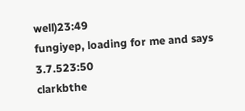well)23:49
fungiyep, loading for me and says 3.7.523:50
clarkbthe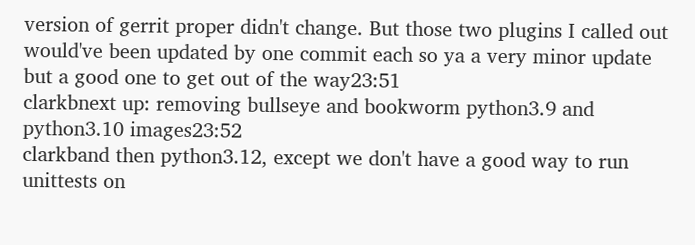version of gerrit proper didn't change. But those two plugins I called out would've been updated by one commit each so ya a very minor update but a good one to get out of the way23:51
clarkbnext up: removing bullseye and bookworm python3.9 and python3.10 images23:52
clarkband then python3.12, except we don't have a good way to run unittests on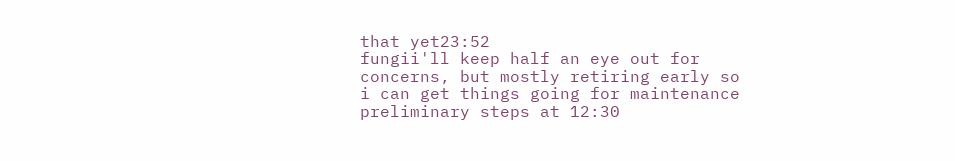that yet23:52
fungii'll keep half an eye out for concerns, but mostly retiring early so i can get things going for maintenance preliminary steps at 12:30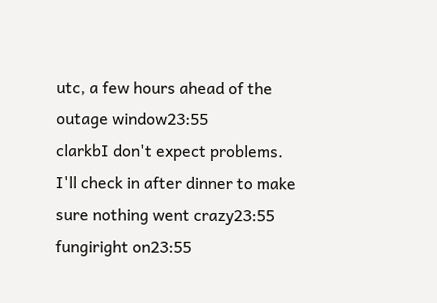utc, a few hours ahead of the outage window23:55
clarkbI don't expect problems. I'll check in after dinner to make sure nothing went crazy23:55
fungiright on23:55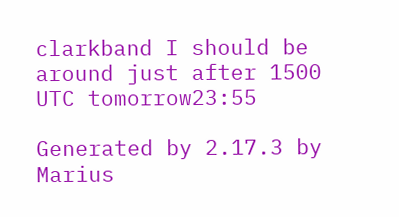clarkband I should be around just after 1500 UTC tomorrow23:55

Generated by 2.17.3 by Marius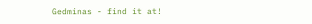Gedminas - find it at!